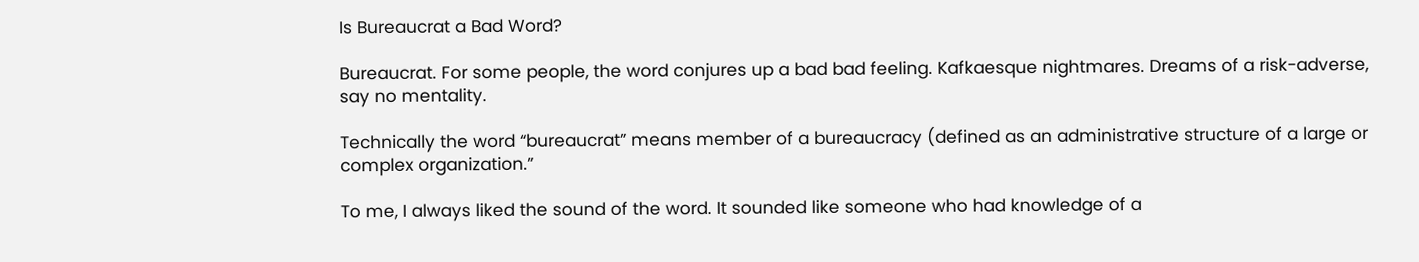Is Bureaucrat a Bad Word?

Bureaucrat. For some people, the word conjures up a bad bad feeling. Kafkaesque nightmares. Dreams of a risk-adverse, say no mentality.

Technically the word “bureaucrat” means member of a bureaucracy (defined as an administrative structure of a large or complex organization.”

To me, I always liked the sound of the word. It sounded like someone who had knowledge of a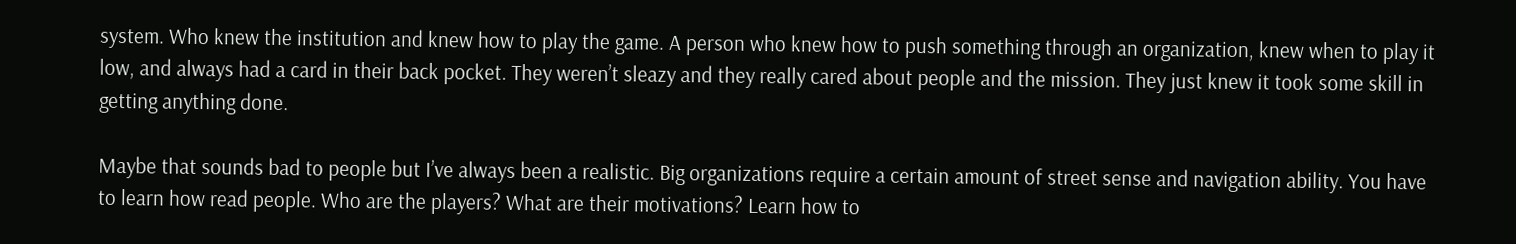system. Who knew the institution and knew how to play the game. A person who knew how to push something through an organization, knew when to play it low, and always had a card in their back pocket. They weren’t sleazy and they really cared about people and the mission. They just knew it took some skill in getting anything done.

Maybe that sounds bad to people but I’ve always been a realistic. Big organizations require a certain amount of street sense and navigation ability. You have to learn how read people. Who are the players? What are their motivations? Learn how to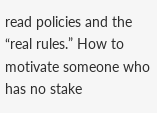read policies and the “real rules.” How to motivate someone who has no stake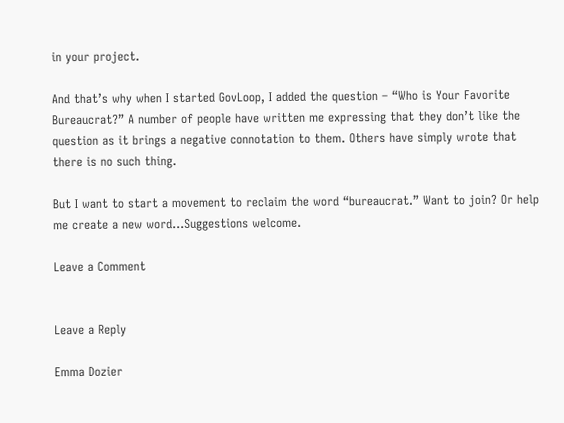in your project.

And that’s why when I started GovLoop, I added the question – “Who is Your Favorite Bureaucrat?” A number of people have written me expressing that they don’t like the question as it brings a negative connotation to them. Others have simply wrote that there is no such thing.

But I want to start a movement to reclaim the word “bureaucrat.” Want to join? Or help me create a new word…Suggestions welcome.

Leave a Comment


Leave a Reply

Emma Dozier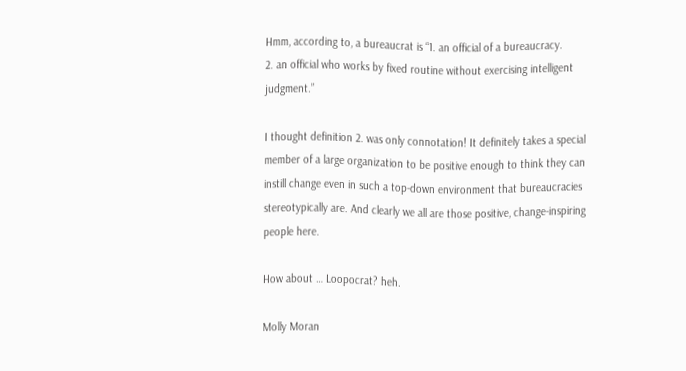Hmm, according to, a bureaucrat is “1. an official of a bureaucracy.
2. an official who works by fixed routine without exercising intelligent judgment.”

I thought definition 2. was only connotation! It definitely takes a special member of a large organization to be positive enough to think they can instill change even in such a top-down environment that bureaucracies stereotypically are. And clearly we all are those positive, change-inspiring people here.

How about … Loopocrat? heh.

Molly Moran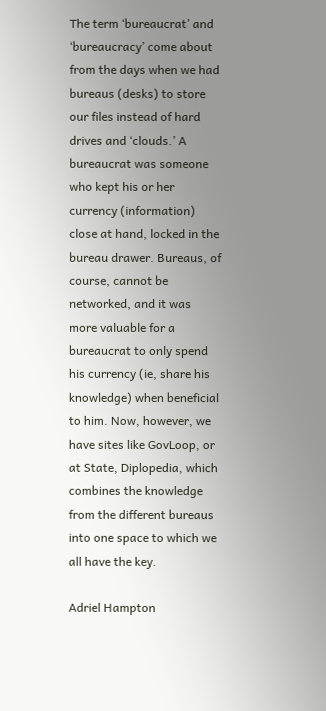The term ‘bureaucrat’ and ‘bureaucracy’ come about from the days when we had bureaus (desks) to store our files instead of hard drives and ‘clouds.’ A bureaucrat was someone who kept his or her currency (information) close at hand, locked in the bureau drawer. Bureaus, of course, cannot be networked, and it was more valuable for a bureaucrat to only spend his currency (ie, share his knowledge) when beneficial to him. Now, however, we have sites like GovLoop, or at State, Diplopedia, which combines the knowledge from the different bureaus into one space to which we all have the key.

Adriel Hampton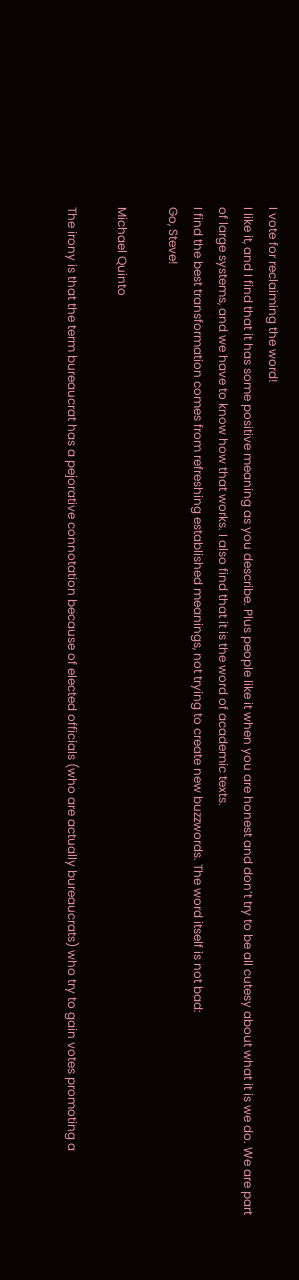I vote for reclaiming the word!
I like it, and I find that it has some positive meaning as you describe. Plus people like it when you are honest and don’t try to be all cutesy about what it is we do. We are part of large systems, and we have to know how that works. I also find that it is the word of academic texts.
I find the best transformation comes from refreshing established meanings, not trying to create new buzzwords. The word itself is not bad:
Go, Steve!

Michael Quinto

The irony is that the term bureaucrat has a pejorative connotation because of elected officials (who are actually bureaucrats) who try to gain votes promoting a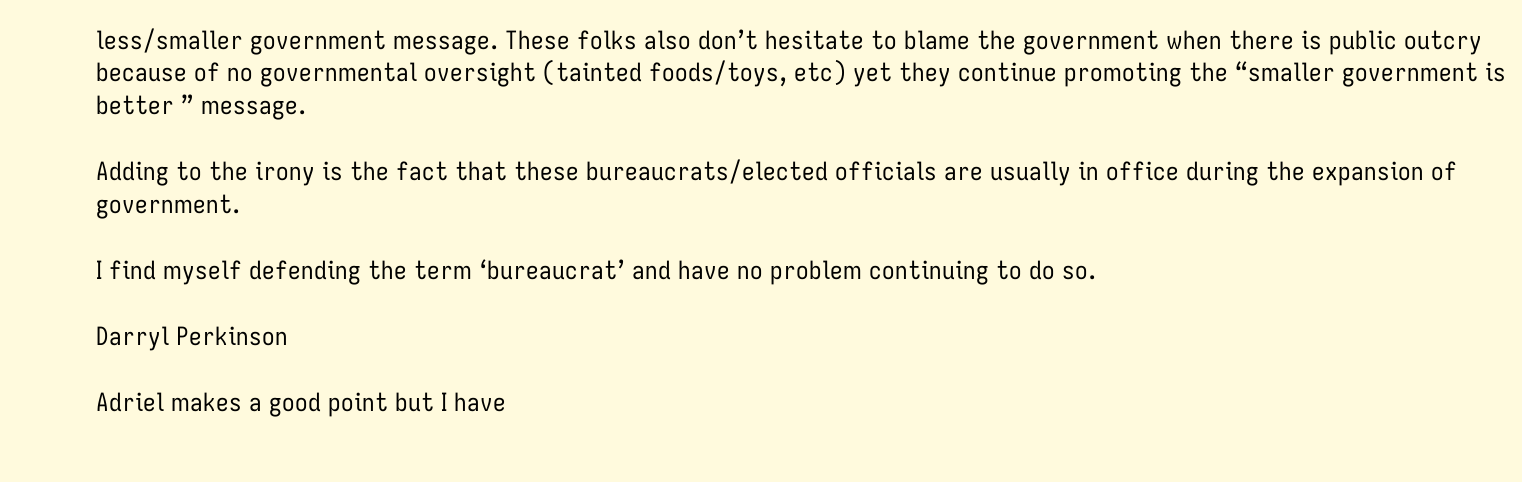less/smaller government message. These folks also don’t hesitate to blame the government when there is public outcry because of no governmental oversight (tainted foods/toys, etc) yet they continue promoting the “smaller government is better ” message.

Adding to the irony is the fact that these bureaucrats/elected officials are usually in office during the expansion of government.

I find myself defending the term ‘bureaucrat’ and have no problem continuing to do so.

Darryl Perkinson

Adriel makes a good point but I have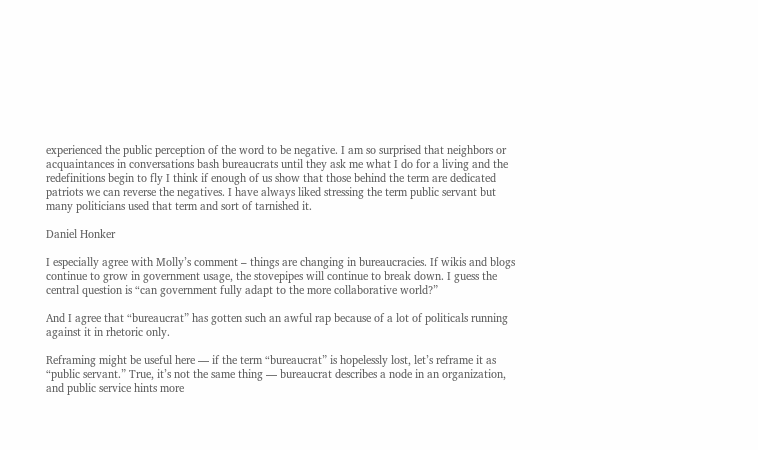experienced the public perception of the word to be negative. I am so surprised that neighbors or acquaintances in conversations bash bureaucrats until they ask me what I do for a living and the redefinitions begin to fly I think if enough of us show that those behind the term are dedicated patriots we can reverse the negatives. I have always liked stressing the term public servant but many politicians used that term and sort of tarnished it.

Daniel Honker

I especially agree with Molly’s comment – things are changing in bureaucracies. If wikis and blogs continue to grow in government usage, the stovepipes will continue to break down. I guess the central question is “can government fully adapt to the more collaborative world?”

And I agree that “bureaucrat” has gotten such an awful rap because of a lot of politicals running against it in rhetoric only.

Reframing might be useful here — if the term “bureaucrat” is hopelessly lost, let’s reframe it as “public servant.” True, it’s not the same thing — bureaucrat describes a node in an organization, and public service hints more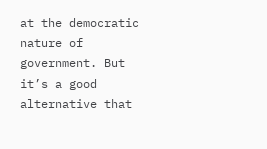at the democratic nature of government. But it’s a good alternative that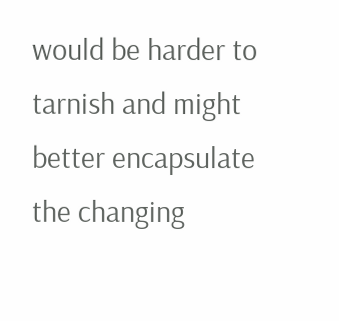would be harder to tarnish and might better encapsulate the changing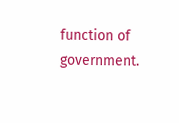function of government.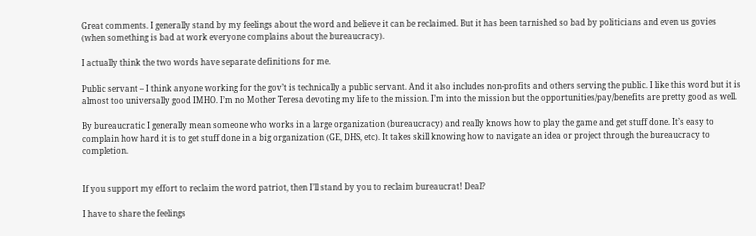Great comments. I generally stand by my feelings about the word and believe it can be reclaimed. But it has been tarnished so bad by politicians and even us govies (when something is bad at work everyone complains about the bureaucracy).

I actually think the two words have separate definitions for me.

Public servant – I think anyone working for the gov’t is technically a public servant. And it also includes non-profits and others serving the public. I like this word but it is almost too universally good IMHO. I’m no Mother Teresa devoting my life to the mission. I’m into the mission but the opportunities/pay/benefits are pretty good as well.

By bureaucratic I generally mean someone who works in a large organization (bureaucracy) and really knows how to play the game and get stuff done. It’s easy to complain how hard it is to get stuff done in a big organization (GE, DHS, etc). It takes skill knowing how to navigate an idea or project through the bureaucracy to completion.


If you support my effort to reclaim the word patriot, then I’ll stand by you to reclaim bureaucrat! Deal?

I have to share the feelings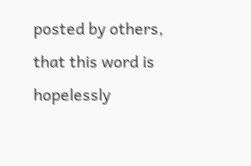posted by others, that this word is hopelessly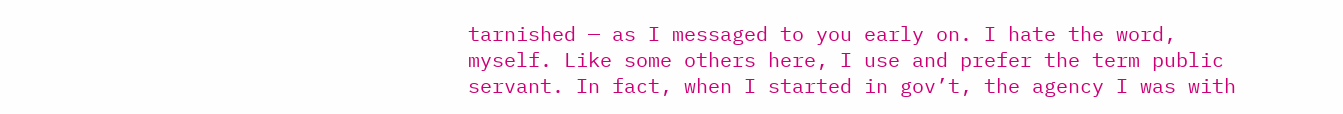tarnished — as I messaged to you early on. I hate the word, myself. Like some others here, I use and prefer the term public servant. In fact, when I started in gov’t, the agency I was with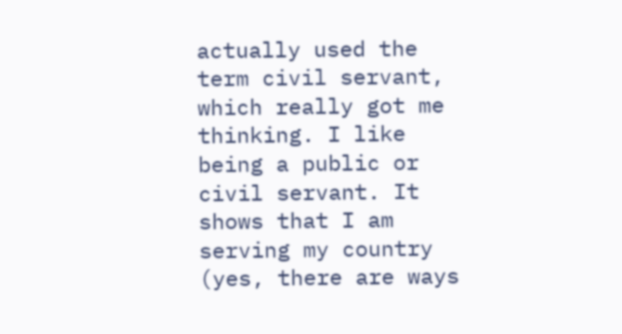actually used the term civil servant, which really got me thinking. I like being a public or civil servant. It shows that I am serving my country (yes, there are ways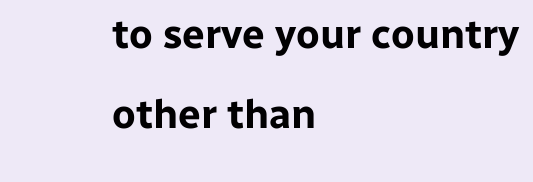to serve your country other than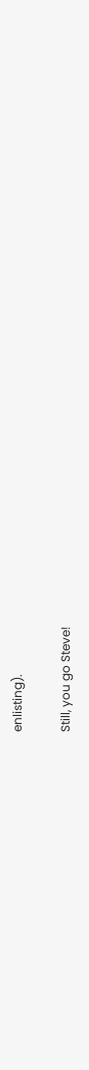enlisting).

Still, you go Steve!